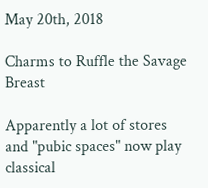May 20th, 2018

Charms to Ruffle the Savage Breast

Apparently a lot of stores and "pubic spaces" now play classical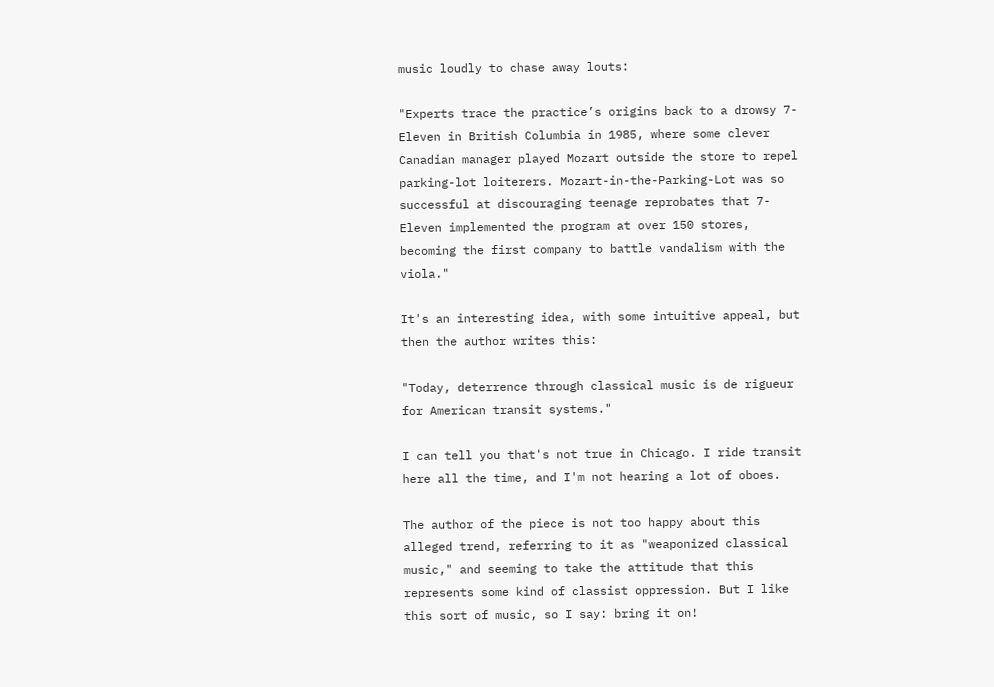music loudly to chase away louts:

"Experts trace the practice’s origins back to a drowsy 7-Eleven in British Columbia in 1985, where some clever Canadian manager played Mozart outside the store to repel parking-lot loiterers. Mozart-in-the-Parking-Lot was so successful at discouraging teenage reprobates that 7-Eleven implemented the program at over 150 stores, becoming the first company to battle vandalism with the viola."

It's an interesting idea, with some intuitive appeal, but then the author writes this:

"Today, deterrence through classical music is de rigueur for American transit systems."

I can tell you that's not true in Chicago. I ride transit here all the time, and I'm not hearing a lot of oboes.

The author of the piece is not too happy about this alleged trend, referring to it as "weaponized classical music," and seeming to take the attitude that this represents some kind of classist oppression. But I like this sort of music, so I say: bring it on!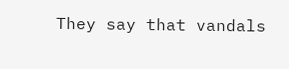They say that vandals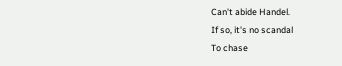Can't abide Handel.
If so, it's no scandal
To chase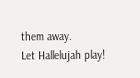them away.
Let Hallelujah play!